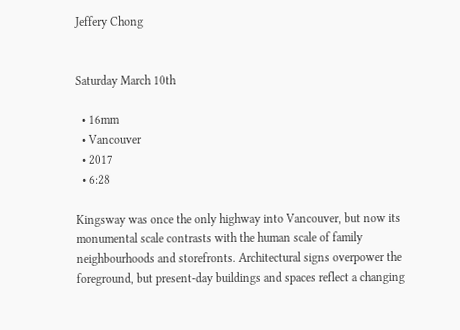Jeffery Chong


Saturday March 10th

  • 16mm
  • Vancouver
  • 2017
  • 6:28

Kingsway was once the only highway into Vancouver, but now its monumental scale contrasts with the human scale of family neighbourhoods and storefronts. Architectural signs overpower the foreground, but present-day buildings and spaces reflect a changing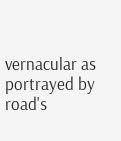vernacular as portrayed by road's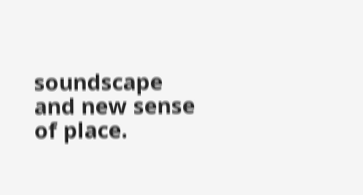soundscape and new sense of place.